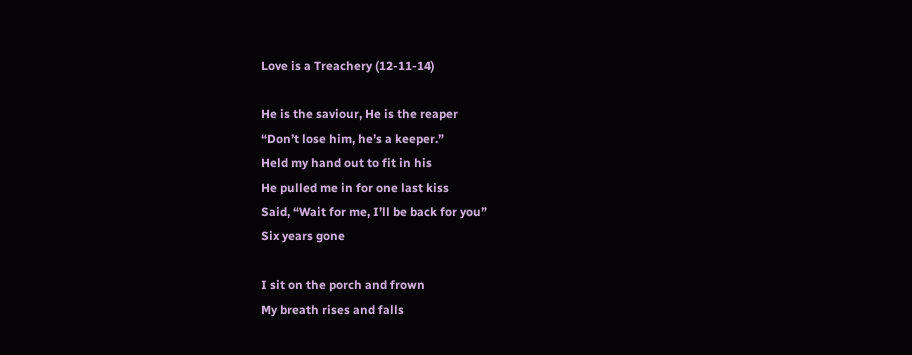Love is a Treachery (12-11-14)

He is the saviour, He is the reaper
“Don’t lose him, he’s a keeper.”
Held my hand out to fit in his
He pulled me in for one last kiss
Said, “Wait for me, I’ll be back for you”
Six years gone

I sit on the porch and frown
My breath rises and falls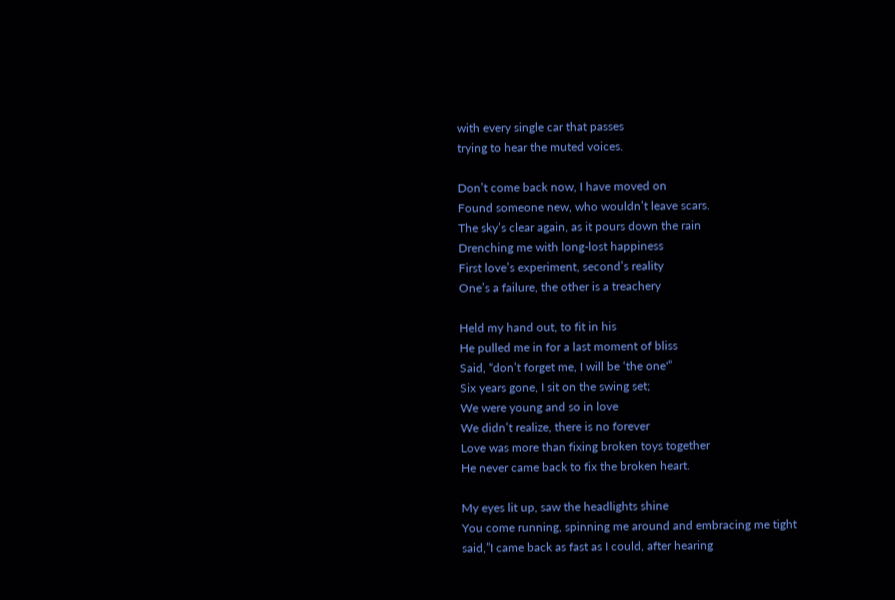with every single car that passes
trying to hear the muted voices.

Don’t come back now, I have moved on
Found someone new, who wouldn’t leave scars.
The sky’s clear again, as it pours down the rain
Drenching me with long-lost happiness
First love’s experiment, second’s reality
One’s a failure, the other is a treachery

Held my hand out, to fit in his
He pulled me in for a last moment of bliss
Said, “don’t forget me, I will be ‘the one'”
Six years gone, I sit on the swing set;
We were young and so in love
We didn’t realize, there is no forever
Love was more than fixing broken toys together
He never came back to fix the broken heart.

My eyes lit up, saw the headlights shine
You come running, spinning me around and embracing me tight
said,”I came back as fast as I could, after hearing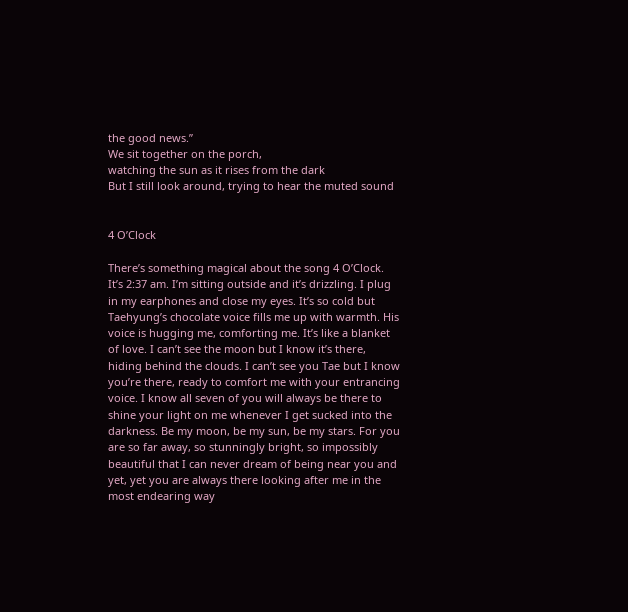the good news.”
We sit together on the porch,
watching the sun as it rises from the dark
But I still look around, trying to hear the muted sound


4 O’Clock

There’s something magical about the song 4 O’Clock. It’s 2:37 am. I’m sitting outside and it’s drizzling. I plug in my earphones and close my eyes. It’s so cold but Taehyung’s chocolate voice fills me up with warmth. His voice is hugging me, comforting me. It’s like a blanket of love. I can’t see the moon but I know it’s there, hiding behind the clouds. I can’t see you Tae but I know you’re there, ready to comfort me with your entrancing voice. I know all seven of you will always be there to shine your light on me whenever I get sucked into the darkness. Be my moon, be my sun, be my stars. For you are so far away, so stunningly bright, so impossibly beautiful that I can never dream of being near you and yet, yet you are always there looking after me in the most endearing way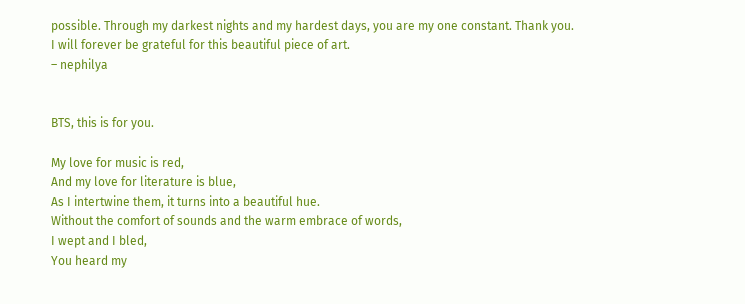possible. Through my darkest nights and my hardest days, you are my one constant. Thank you.
I will forever be grateful for this beautiful piece of art.
– nephilya


BTS, this is for you.

My love for music is red,
And my love for literature is blue,
As I intertwine them, it turns into a beautiful hue.
Without the comfort of sounds and the warm embrace of words,
I wept and I bled,
You heard my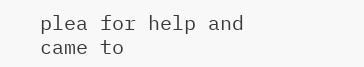plea for help and came to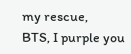my rescue,
BTS, I purple you